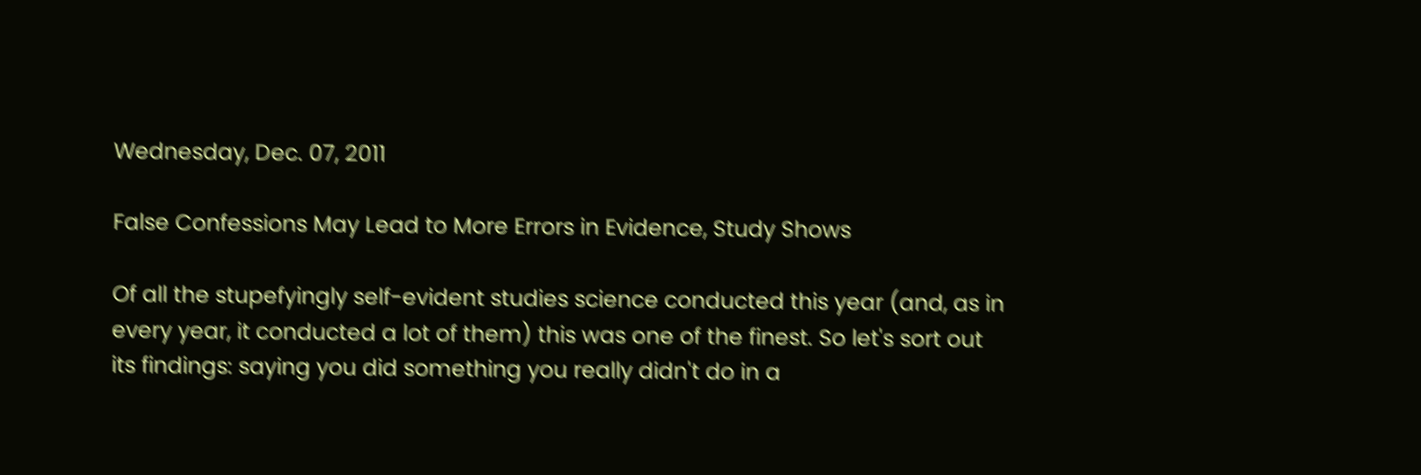Wednesday, Dec. 07, 2011

False Confessions May Lead to More Errors in Evidence, Study Shows

Of all the stupefyingly self-evident studies science conducted this year (and, as in every year, it conducted a lot of them) this was one of the finest. So let's sort out its findings: saying you did something you really didn't do in a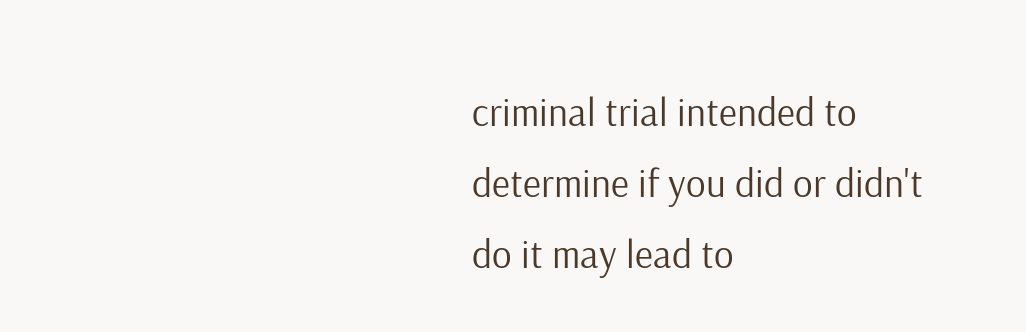criminal trial intended to determine if you did or didn't do it may lead to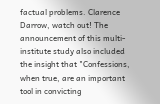factual problems. Clarence Darrow, watch out! The announcement of this multi-institute study also included the insight that "Confessions, when true, are an important tool in convicting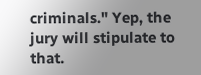criminals." Yep, the jury will stipulate to that.